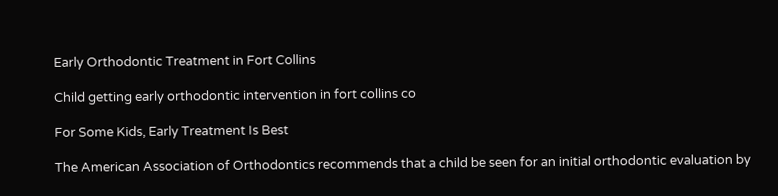Early Orthodontic Treatment in Fort Collins

Child getting early orthodontic intervention in fort collins co

For Some Kids, Early Treatment Is Best

The American Association of Orthodontics recommends that a child be seen for an initial orthodontic evaluation by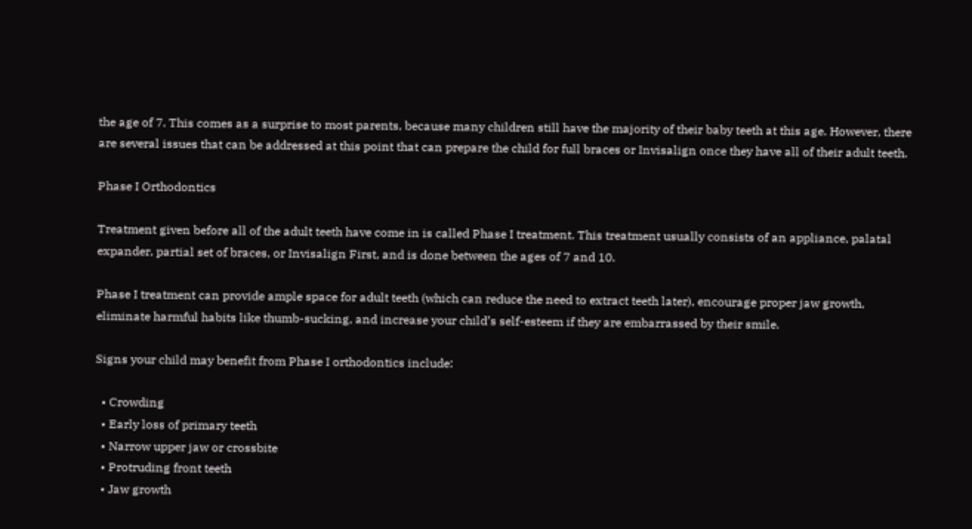the age of 7. This comes as a surprise to most parents, because many children still have the majority of their baby teeth at this age. However, there are several issues that can be addressed at this point that can prepare the child for full braces or Invisalign once they have all of their adult teeth.

Phase I Orthodontics

Treatment given before all of the adult teeth have come in is called Phase I treatment. This treatment usually consists of an appliance, palatal expander, partial set of braces, or Invisalign First, and is done between the ages of 7 and 10.

Phase I treatment can provide ample space for adult teeth (which can reduce the need to extract teeth later), encourage proper jaw growth, eliminate harmful habits like thumb-sucking, and increase your child’s self-esteem if they are embarrassed by their smile.

Signs your child may benefit from Phase I orthodontics include:

  • Crowding
  • Early loss of primary teeth
  • Narrow upper jaw or crossbite
  • Protruding front teeth
  • Jaw growth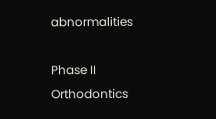abnormalities

Phase II Orthodontics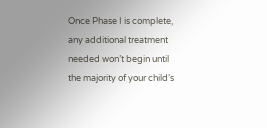Once Phase I is complete, any additional treatment needed won’t begin until the majority of your child’s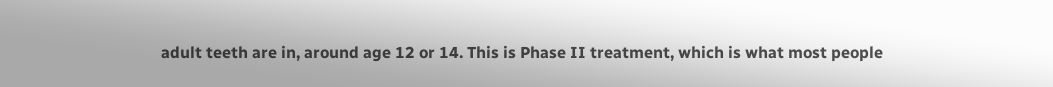adult teeth are in, around age 12 or 14. This is Phase II treatment, which is what most people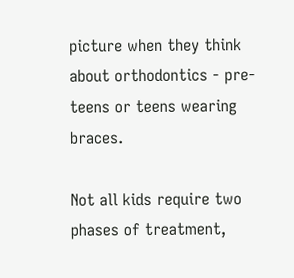picture when they think about orthodontics - pre-teens or teens wearing braces.

Not all kids require two phases of treatment,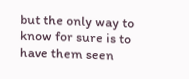but the only way to know for sure is to have them seen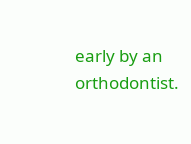early by an orthodontist.